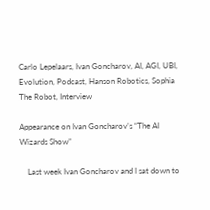Carlo Lepelaars, Ivan Goncharov, AI, AGI, UBI, Evolution, Podcast, Hanson Robotics, Sophia The Robot, Interview

Appearance on Ivan Goncharov’s “The AI Wizards Show”

    Last week Ivan Goncharov and I sat down to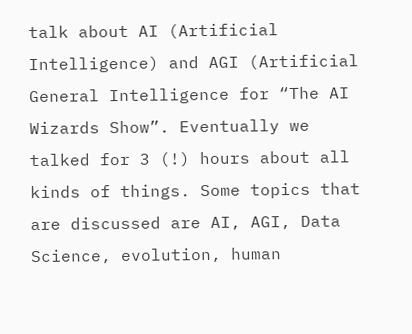talk about AI (Artificial Intelligence) and AGI (Artificial General Intelligence for “The AI Wizards Show”. Eventually we talked for 3 (!) hours about all kinds of things. Some topics that are discussed are AI, AGI, Data Science, evolution, human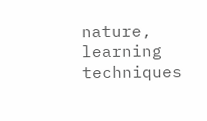nature, learning techniques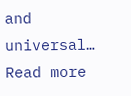and universal…
Read more